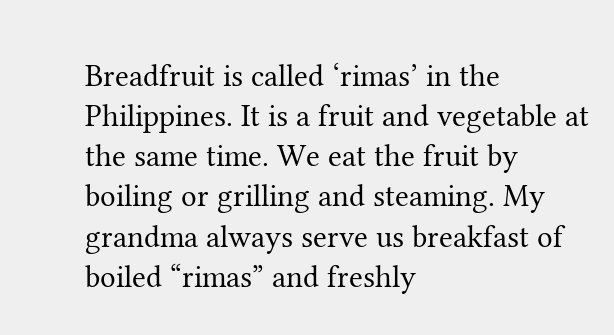Breadfruit is called ‘rimas’ in the Philippines. It is a fruit and vegetable at the same time. We eat the fruit by boiling or grilling and steaming. My grandma always serve us breakfast of boiled “rimas” and freshly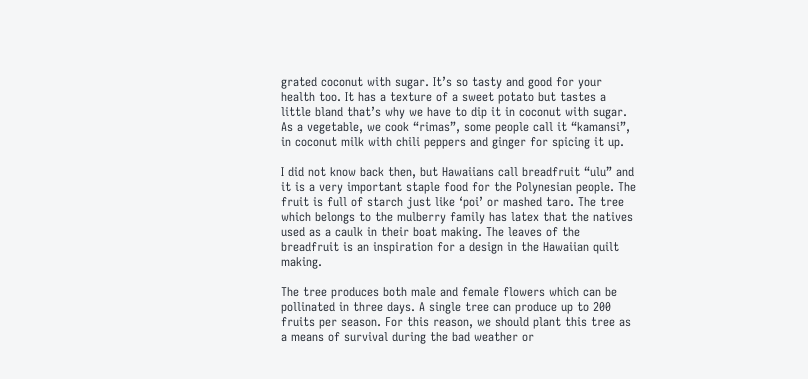grated coconut with sugar. It’s so tasty and good for your health too. It has a texture of a sweet potato but tastes a little bland that’s why we have to dip it in coconut with sugar. As a vegetable, we cook “rimas”, some people call it “kamansi”, in coconut milk with chili peppers and ginger for spicing it up.

I did not know back then, but Hawaiians call breadfruit “ulu” and it is a very important staple food for the Polynesian people. The fruit is full of starch just like ‘poi’ or mashed taro. The tree which belongs to the mulberry family has latex that the natives used as a caulk in their boat making. The leaves of the breadfruit is an inspiration for a design in the Hawaiian quilt making.

The tree produces both male and female flowers which can be pollinated in three days. A single tree can produce up to 200 fruits per season. For this reason, we should plant this tree as a means of survival during the bad weather or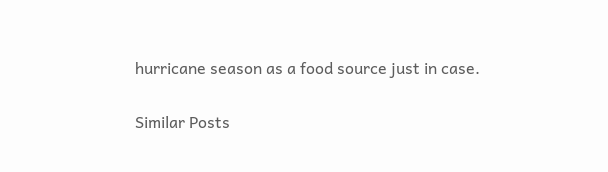hurricane season as a food source just in case.

Similar Posts